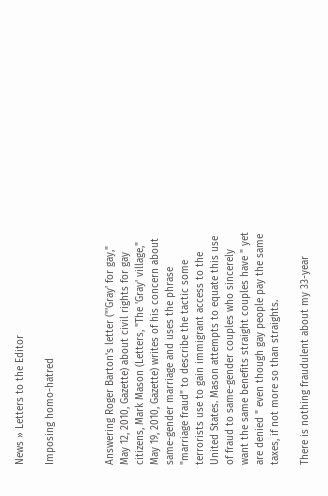News » Letters to the Editor

Imposing homo-hatred



Answering Roger Barton's letter ("'Gray' for gay," May 12, 2010, Gazette) about civil rights for gay citizens, Mark Mason (Letters, "The 'Gray' village," May 19, 2010, Gazette) writes of his concern about same-gender marriage and uses the phrase "marriage fraud" to describe the tactic some terrorists use to gain immigrant access to the United States. Mason attempts to equate this use of fraud to same-gender couples who sincerely want the same benefits straight couples have " yet are denied " even though gay people pay the same taxes, if not more so than straights.

There is nothing fraudulent about my 33-year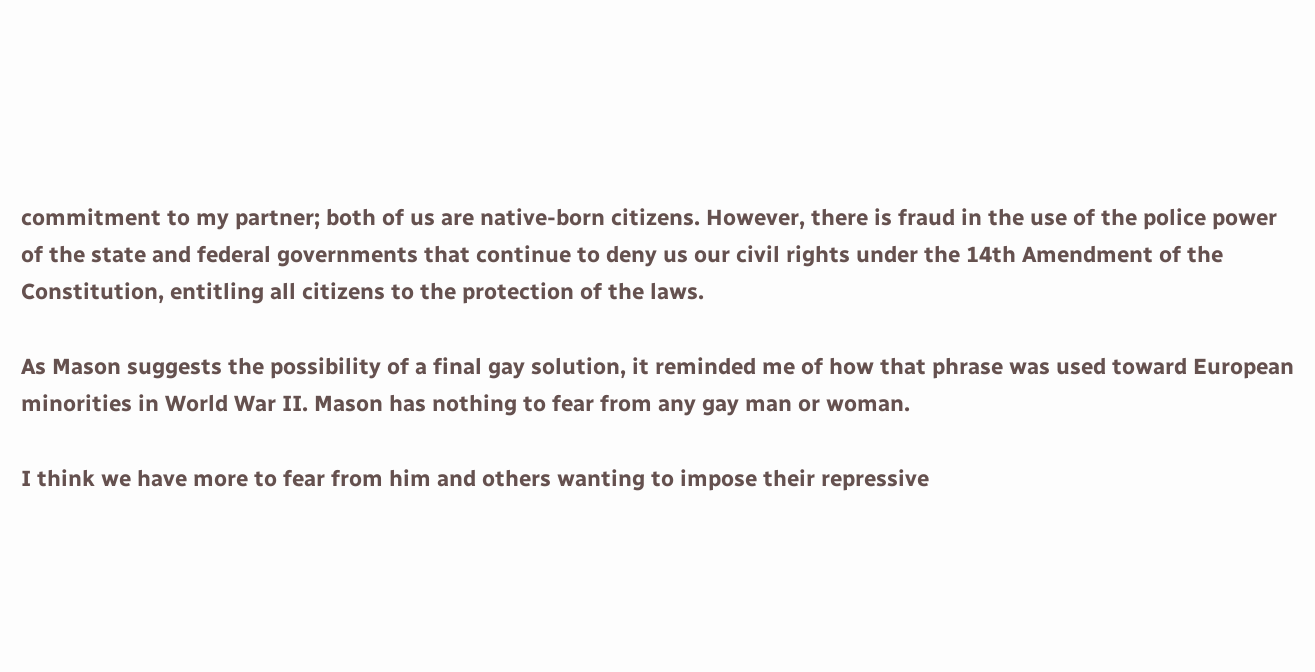commitment to my partner; both of us are native-born citizens. However, there is fraud in the use of the police power of the state and federal governments that continue to deny us our civil rights under the 14th Amendment of the Constitution, entitling all citizens to the protection of the laws.

As Mason suggests the possibility of a final gay solution, it reminded me of how that phrase was used toward European minorities in World War II. Mason has nothing to fear from any gay man or woman.

I think we have more to fear from him and others wanting to impose their repressive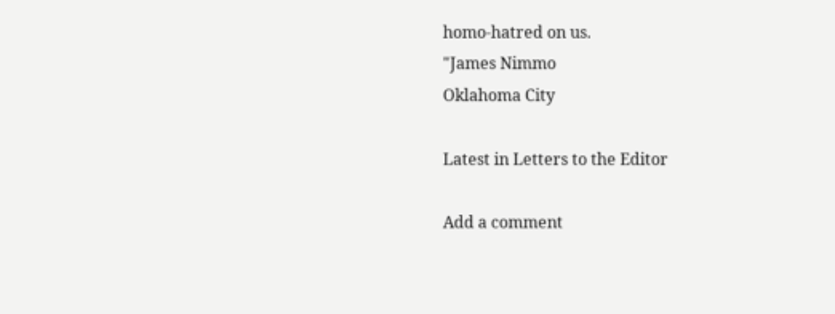homo-hatred on us.
"James Nimmo
Oklahoma City

Latest in Letters to the Editor

Add a comment